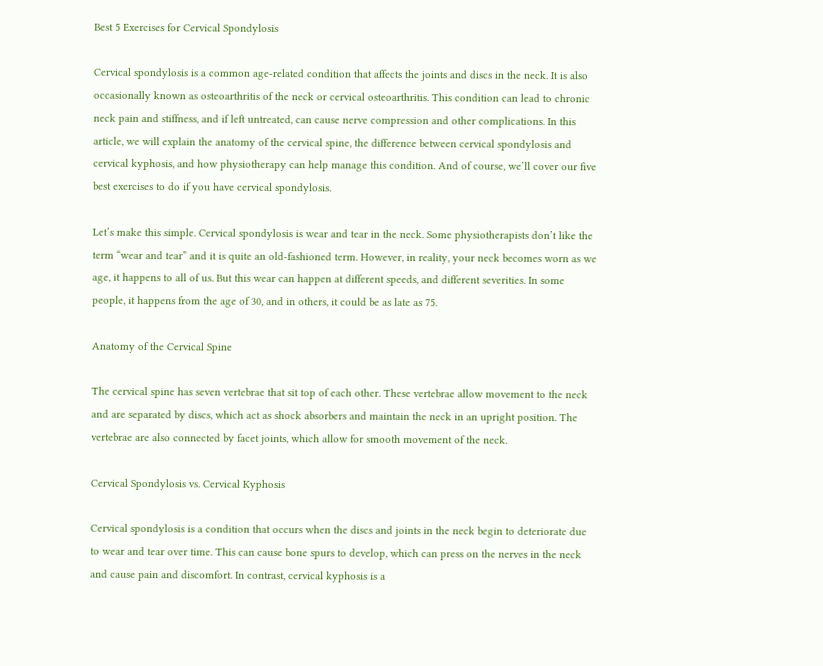Best 5 Exercises for Cervical Spondylosis

Cervical spondylosis is a common age-related condition that affects the joints and discs in the neck. It is also occasionally known as osteoarthritis of the neck or cervical osteoarthritis. This condition can lead to chronic neck pain and stiffness, and if left untreated, can cause nerve compression and other complications. In this article, we will explain the anatomy of the cervical spine, the difference between cervical spondylosis and cervical kyphosis, and how physiotherapy can help manage this condition. And of course, we’ll cover our five best exercises to do if you have cervical spondylosis.

Let’s make this simple. Cervical spondylosis is wear and tear in the neck. Some physiotherapists don’t like the term “wear and tear” and it is quite an old-fashioned term. However, in reality, your neck becomes worn as we age, it happens to all of us. But this wear can happen at different speeds, and different severities. In some people, it happens from the age of 30, and in others, it could be as late as 75.

Anatomy of the Cervical Spine

The cervical spine has seven vertebrae that sit top of each other. These vertebrae allow movement to the neck and are separated by discs, which act as shock absorbers and maintain the neck in an upright position. The vertebrae are also connected by facet joints, which allow for smooth movement of the neck.

Cervical Spondylosis vs. Cervical Kyphosis

Cervical spondylosis is a condition that occurs when the discs and joints in the neck begin to deteriorate due to wear and tear over time. This can cause bone spurs to develop, which can press on the nerves in the neck and cause pain and discomfort. In contrast, cervical kyphosis is a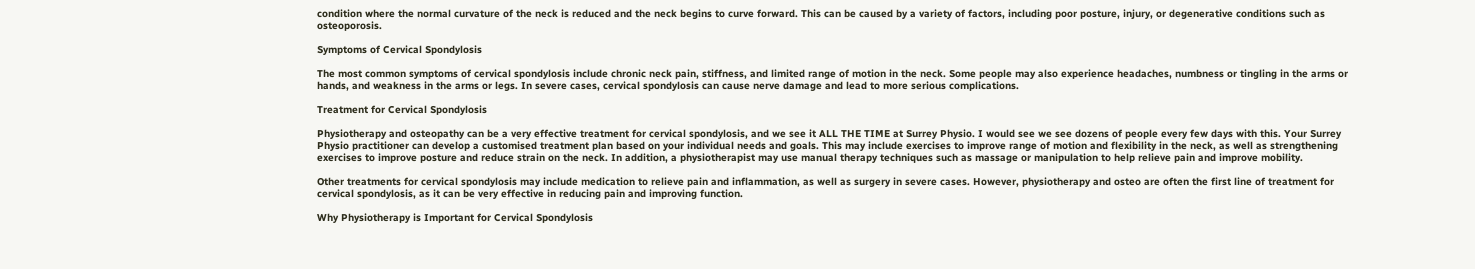condition where the normal curvature of the neck is reduced and the neck begins to curve forward. This can be caused by a variety of factors, including poor posture, injury, or degenerative conditions such as osteoporosis.

Symptoms of Cervical Spondylosis

The most common symptoms of cervical spondylosis include chronic neck pain, stiffness, and limited range of motion in the neck. Some people may also experience headaches, numbness or tingling in the arms or hands, and weakness in the arms or legs. In severe cases, cervical spondylosis can cause nerve damage and lead to more serious complications.

Treatment for Cervical Spondylosis

Physiotherapy and osteopathy can be a very effective treatment for cervical spondylosis, and we see it ALL THE TIME at Surrey Physio. I would see we see dozens of people every few days with this. Your Surrey Physio practitioner can develop a customised treatment plan based on your individual needs and goals. This may include exercises to improve range of motion and flexibility in the neck, as well as strengthening exercises to improve posture and reduce strain on the neck. In addition, a physiotherapist may use manual therapy techniques such as massage or manipulation to help relieve pain and improve mobility.

Other treatments for cervical spondylosis may include medication to relieve pain and inflammation, as well as surgery in severe cases. However, physiotherapy and osteo are often the first line of treatment for cervical spondylosis, as it can be very effective in reducing pain and improving function.

Why Physiotherapy is Important for Cervical Spondylosis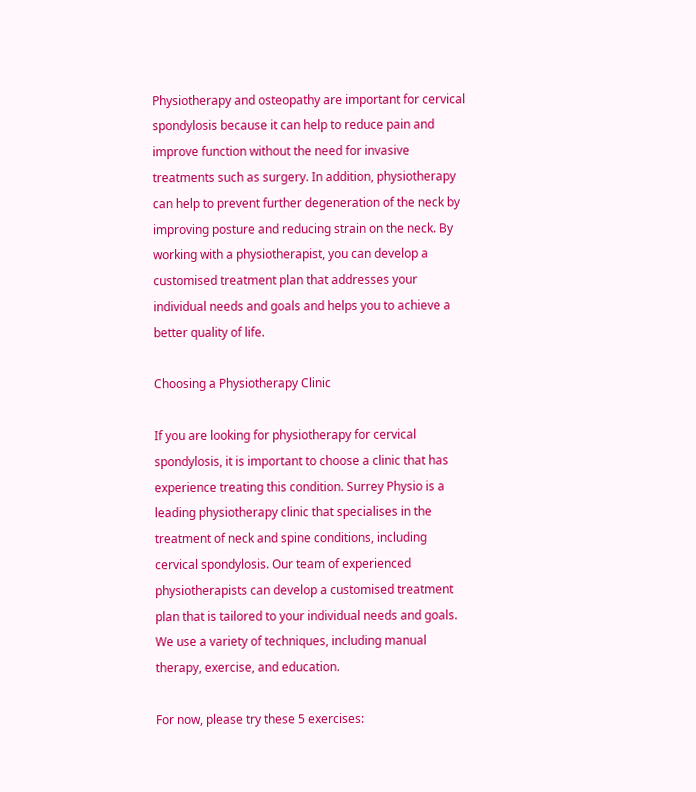Physiotherapy and osteopathy are important for cervical spondylosis because it can help to reduce pain and improve function without the need for invasive treatments such as surgery. In addition, physiotherapy can help to prevent further degeneration of the neck by improving posture and reducing strain on the neck. By working with a physiotherapist, you can develop a customised treatment plan that addresses your individual needs and goals and helps you to achieve a better quality of life.

Choosing a Physiotherapy Clinic

If you are looking for physiotherapy for cervical spondylosis, it is important to choose a clinic that has experience treating this condition. Surrey Physio is a leading physiotherapy clinic that specialises in the treatment of neck and spine conditions, including cervical spondylosis. Our team of experienced physiotherapists can develop a customised treatment plan that is tailored to your individual needs and goals. We use a variety of techniques, including manual therapy, exercise, and education.

For now, please try these 5 exercises: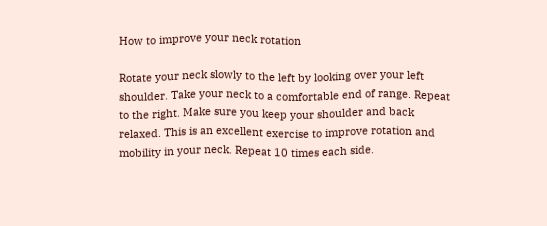How to improve your neck rotation

Rotate your neck slowly to the left by looking over your left shoulder. Take your neck to a comfortable end of range. Repeat to the right. Make sure you keep your shoulder and back relaxed. This is an excellent exercise to improve rotation and mobility in your neck. Repeat 10 times each side.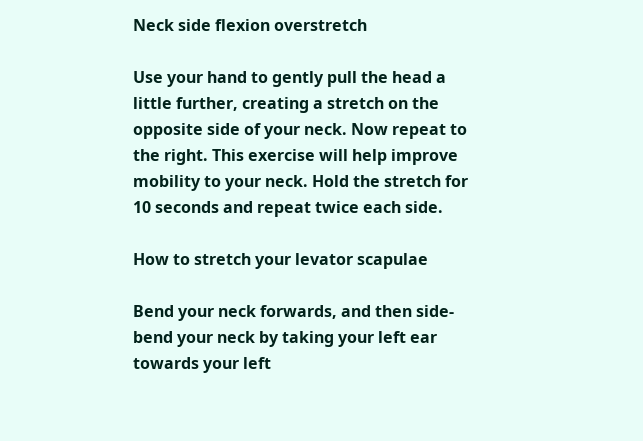Neck side flexion overstretch

Use your hand to gently pull the head a little further, creating a stretch on the opposite side of your neck. Now repeat to the right. This exercise will help improve mobility to your neck. Hold the stretch for 10 seconds and repeat twice each side.

How to stretch your levator scapulae

Bend your neck forwards, and then side-bend your neck by taking your left ear towards your left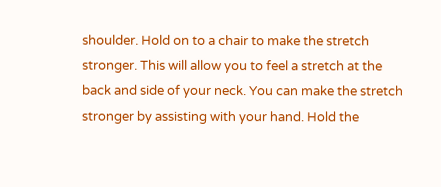shoulder. Hold on to a chair to make the stretch stronger. This will allow you to feel a stretch at the back and side of your neck. You can make the stretch stronger by assisting with your hand. Hold the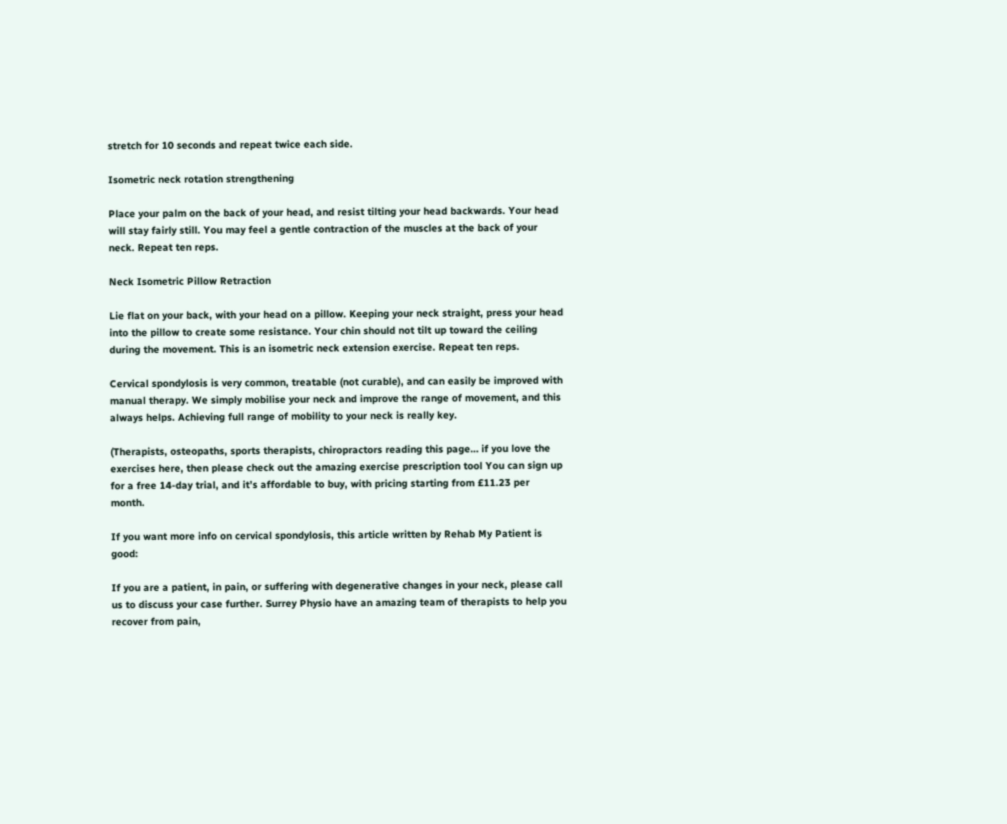stretch for 10 seconds and repeat twice each side.

Isometric neck rotation strengthening

Place your palm on the back of your head, and resist tilting your head backwards. Your head will stay fairly still. You may feel a gentle contraction of the muscles at the back of your neck. Repeat ten reps.

Neck Isometric Pillow Retraction

Lie flat on your back, with your head on a pillow. Keeping your neck straight, press your head into the pillow to create some resistance. Your chin should not tilt up toward the ceiling during the movement. This is an isometric neck extension exercise. Repeat ten reps.

Cervical spondylosis is very common, treatable (not curable), and can easily be improved with manual therapy. We simply mobilise your neck and improve the range of movement, and this always helps. Achieving full range of mobility to your neck is really key.

(Therapists, osteopaths, sports therapists, chiropractors reading this page… if you love the exercises here, then please check out the amazing exercise prescription tool You can sign up for a free 14-day trial, and it’s affordable to buy, with pricing starting from £11.23 per month.

If you want more info on cervical spondylosis, this article written by Rehab My Patient is good:

If you are a patient, in pain, or suffering with degenerative changes in your neck, please call us to discuss your case further. Surrey Physio have an amazing team of therapists to help you recover from pain,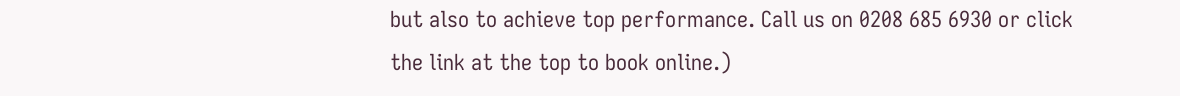but also to achieve top performance. Call us on 0208 685 6930 or click the link at the top to book online.)